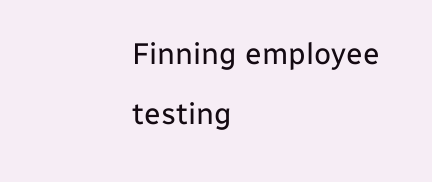Finning employee testing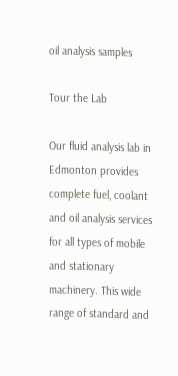oil analysis samples

Tour the Lab

Our fluid analysis lab in Edmonton provides complete fuel, coolant and oil analysis services for all types of mobile and stationary machinery. This wide range of standard and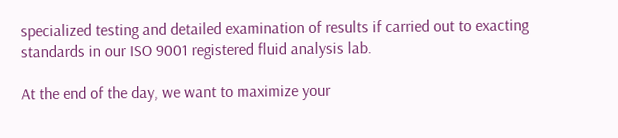specialized testing and detailed examination of results if carried out to exacting standards in our ISO 9001 registered fluid analysis lab.

At the end of the day, we want to maximize your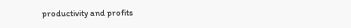productivity and profits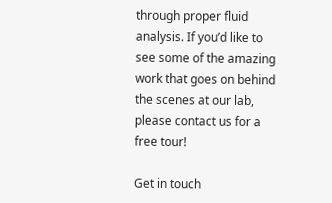through proper fluid analysis. If you’d like to see some of the amazing work that goes on behind the scenes at our lab, please contact us for a free tour!

Get in touch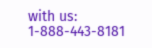with us: 1-888-443-8181